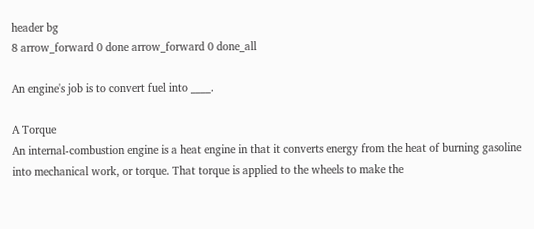header bg
8 arrow_forward 0 done arrow_forward 0 done_all

An engine's job is to convert fuel into ____.

A Torque
An internal-combustion engine is a heat engine in that it converts energy from the heat of burning gasoline into mechanical work, or torque. That torque is applied to the wheels to make the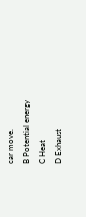car move.
B Potential energy
C Heat
D Exhaust